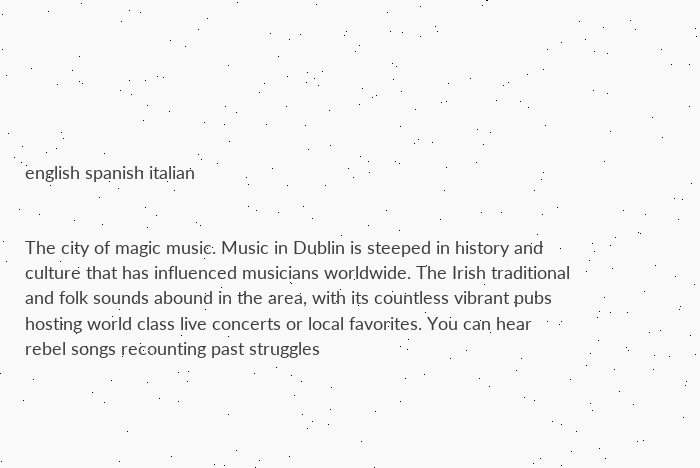english spanish italian


The city of magic music. Music in Dublin is steeped in history and culture that has influenced musicians worldwide. The Irish traditional and folk sounds abound in the area, with its countless vibrant pubs hosting world class live concerts or local favorites. You can hear rebel songs recounting past struggles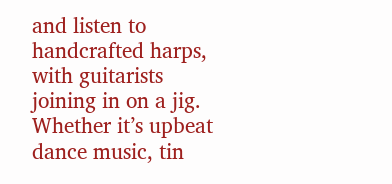and listen to handcrafted harps, with guitarists joining in on a jig. Whether it’s upbeat dance music, tin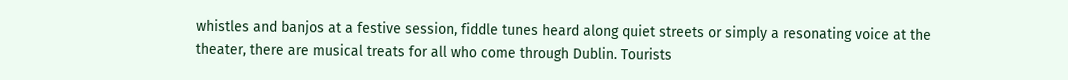whistles and banjos at a festive session, fiddle tunes heard along quiet streets or simply a resonating voice at the theater, there are musical treats for all who come through Dublin. Tourists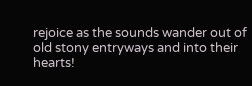rejoice as the sounds wander out of old stony entryways and into their hearts!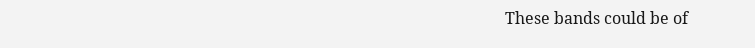These bands could be of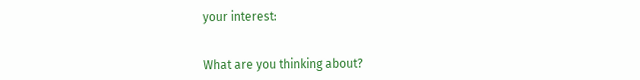your interest:


What are you thinking about?